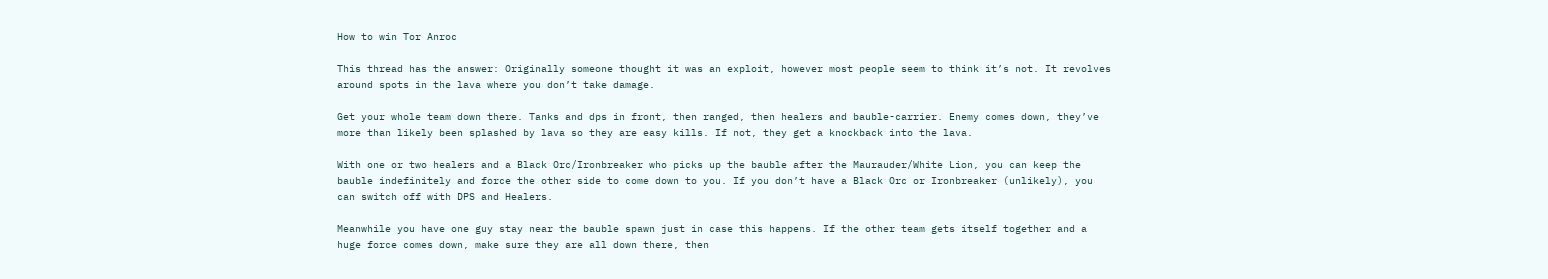How to win Tor Anroc

This thread has the answer: Originally someone thought it was an exploit, however most people seem to think it’s not. It revolves around spots in the lava where you don’t take damage.

Get your whole team down there. Tanks and dps in front, then ranged, then healers and bauble-carrier. Enemy comes down, they’ve more than likely been splashed by lava so they are easy kills. If not, they get a knockback into the lava.

With one or two healers and a Black Orc/Ironbreaker who picks up the bauble after the Maurauder/White Lion, you can keep the bauble indefinitely and force the other side to come down to you. If you don’t have a Black Orc or Ironbreaker (unlikely), you can switch off with DPS and Healers.

Meanwhile you have one guy stay near the bauble spawn just in case this happens. If the other team gets itself together and a huge force comes down, make sure they are all down there, then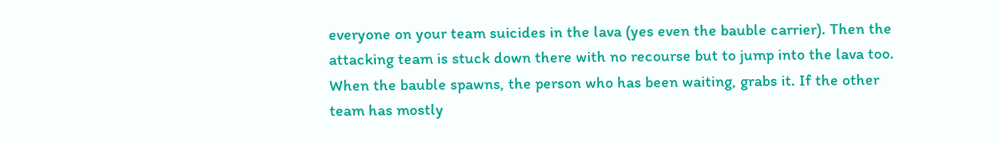everyone on your team suicides in the lava (yes even the bauble carrier). Then the attacking team is stuck down there with no recourse but to jump into the lava too. When the bauble spawns, the person who has been waiting, grabs it. If the other team has mostly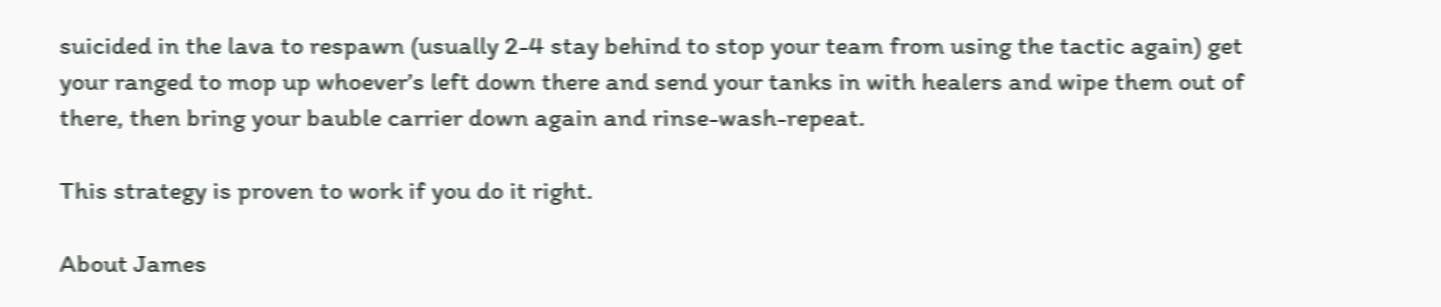suicided in the lava to respawn (usually 2-4 stay behind to stop your team from using the tactic again) get your ranged to mop up whoever’s left down there and send your tanks in with healers and wipe them out of there, then bring your bauble carrier down again and rinse-wash-repeat.

This strategy is proven to work if you do it right.

About James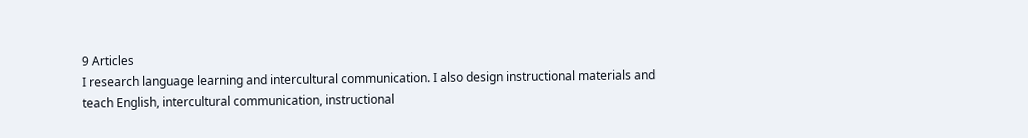9 Articles
I research language learning and intercultural communication. I also design instructional materials and teach English, intercultural communication, instructional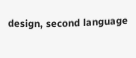design, second language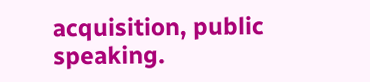acquisition, public speaking.